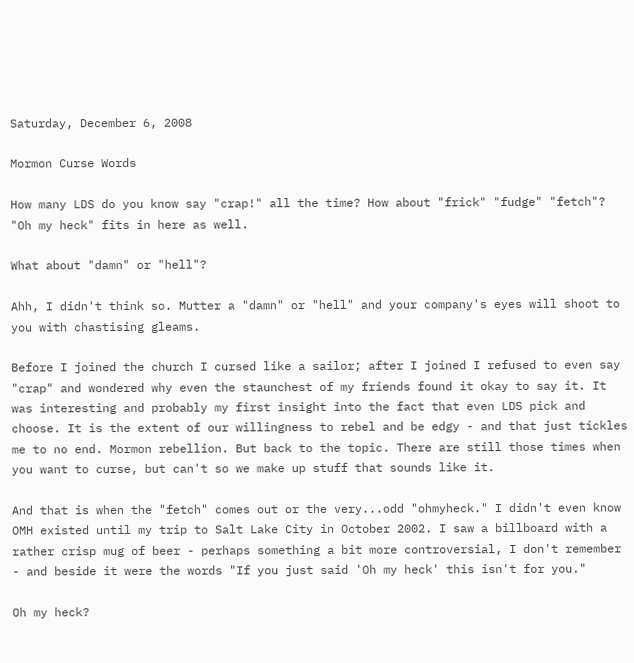Saturday, December 6, 2008

Mormon Curse Words

How many LDS do you know say "crap!" all the time? How about "frick" "fudge" "fetch"? "Oh my heck" fits in here as well.

What about "damn" or "hell"?

Ahh, I didn't think so. Mutter a "damn" or "hell" and your company's eyes will shoot to you with chastising gleams.

Before I joined the church I cursed like a sailor; after I joined I refused to even say "crap" and wondered why even the staunchest of my friends found it okay to say it. It was interesting and probably my first insight into the fact that even LDS pick and choose. It is the extent of our willingness to rebel and be edgy - and that just tickles me to no end. Mormon rebellion. But back to the topic. There are still those times when you want to curse, but can't so we make up stuff that sounds like it.

And that is when the "fetch" comes out or the very...odd "ohmyheck." I didn't even know OMH existed until my trip to Salt Lake City in October 2002. I saw a billboard with a rather crisp mug of beer - perhaps something a bit more controversial, I don't remember - and beside it were the words "If you just said 'Oh my heck' this isn't for you."

Oh my heck?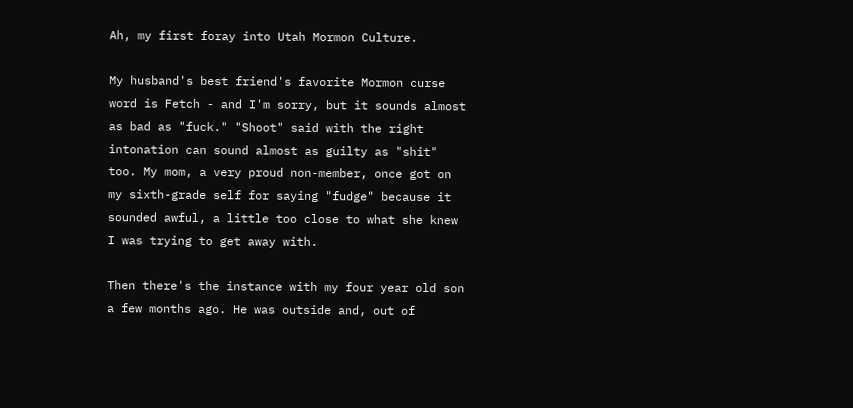Ah, my first foray into Utah Mormon Culture.

My husband's best friend's favorite Mormon curse word is Fetch - and I'm sorry, but it sounds almost as bad as "fuck." "Shoot" said with the right intonation can sound almost as guilty as "shit" too. My mom, a very proud non-member, once got on my sixth-grade self for saying "fudge" because it sounded awful, a little too close to what she knew I was trying to get away with.

Then there's the instance with my four year old son a few months ago. He was outside and, out of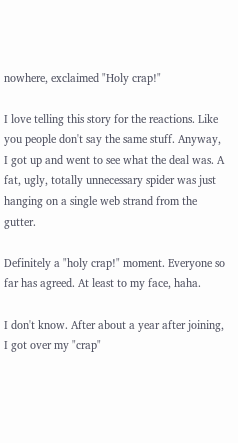nowhere, exclaimed "Holy crap!"

I love telling this story for the reactions. Like you people don't say the same stuff. Anyway, I got up and went to see what the deal was. A fat, ugly, totally unnecessary spider was just hanging on a single web strand from the gutter.

Definitely a "holy crap!" moment. Everyone so far has agreed. At least to my face, haha.

I don't know. After about a year after joining, I got over my "crap"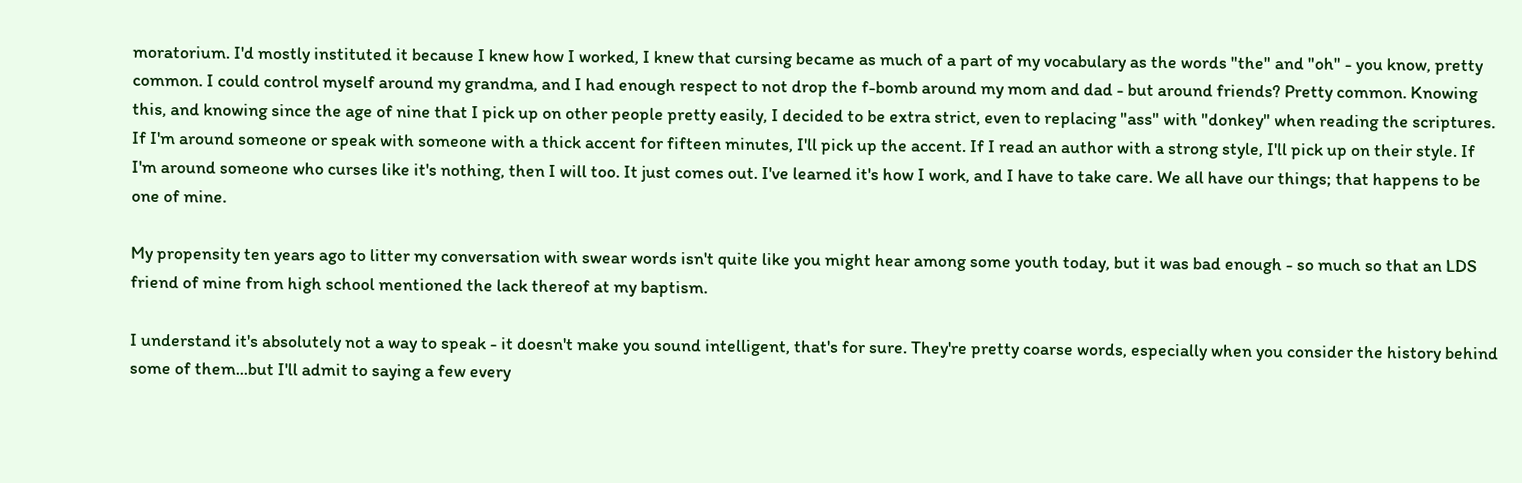moratorium. I'd mostly instituted it because I knew how I worked, I knew that cursing became as much of a part of my vocabulary as the words "the" and "oh" - you know, pretty common. I could control myself around my grandma, and I had enough respect to not drop the f-bomb around my mom and dad - but around friends? Pretty common. Knowing this, and knowing since the age of nine that I pick up on other people pretty easily, I decided to be extra strict, even to replacing "ass" with "donkey" when reading the scriptures. If I'm around someone or speak with someone with a thick accent for fifteen minutes, I'll pick up the accent. If I read an author with a strong style, I'll pick up on their style. If I'm around someone who curses like it's nothing, then I will too. It just comes out. I've learned it's how I work, and I have to take care. We all have our things; that happens to be one of mine.

My propensity ten years ago to litter my conversation with swear words isn't quite like you might hear among some youth today, but it was bad enough - so much so that an LDS friend of mine from high school mentioned the lack thereof at my baptism.

I understand it's absolutely not a way to speak - it doesn't make you sound intelligent, that's for sure. They're pretty coarse words, especially when you consider the history behind some of them...but I'll admit to saying a few every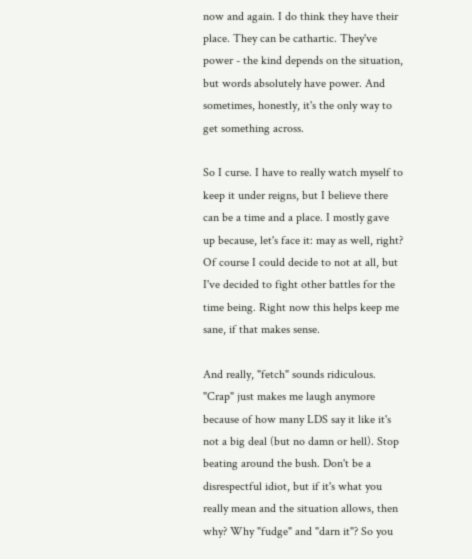now and again. I do think they have their place. They can be cathartic. They've power - the kind depends on the situation, but words absolutely have power. And sometimes, honestly, it's the only way to get something across.

So I curse. I have to really watch myself to keep it under reigns, but I believe there can be a time and a place. I mostly gave up because, let's face it: may as well, right? Of course I could decide to not at all, but I've decided to fight other battles for the time being. Right now this helps keep me sane, if that makes sense.

And really, "fetch" sounds ridiculous. "Crap" just makes me laugh anymore because of how many LDS say it like it's not a big deal (but no damn or hell). Stop beating around the bush. Don't be a disrespectful idiot, but if it's what you really mean and the situation allows, then why? Why "fudge" and "darn it"? So you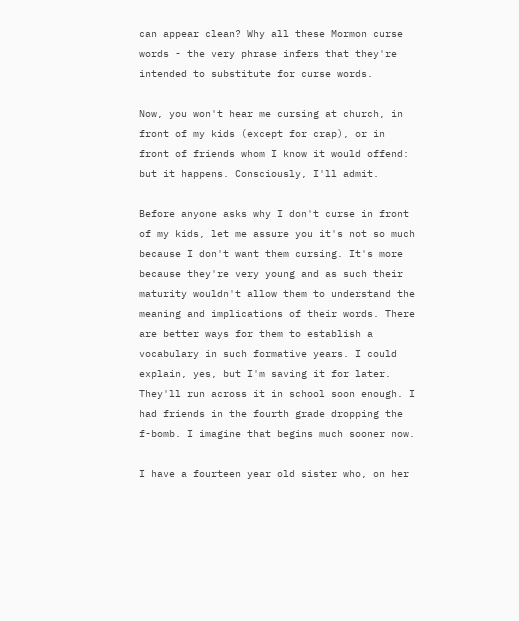can appear clean? Why all these Mormon curse words - the very phrase infers that they're intended to substitute for curse words.

Now, you won't hear me cursing at church, in front of my kids (except for crap), or in front of friends whom I know it would offend: but it happens. Consciously, I'll admit.

Before anyone asks why I don't curse in front of my kids, let me assure you it's not so much because I don't want them cursing. It's more because they're very young and as such their maturity wouldn't allow them to understand the meaning and implications of their words. There are better ways for them to establish a vocabulary in such formative years. I could explain, yes, but I'm saving it for later. They'll run across it in school soon enough. I had friends in the fourth grade dropping the f-bomb. I imagine that begins much sooner now.

I have a fourteen year old sister who, on her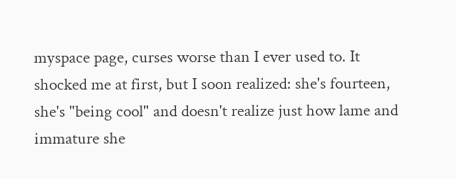myspace page, curses worse than I ever used to. It shocked me at first, but I soon realized: she's fourteen, she's "being cool" and doesn't realize just how lame and immature she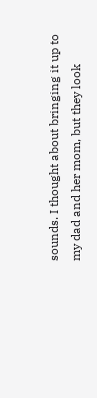sounds. I thought about bringing it up to my dad and her mom, but they look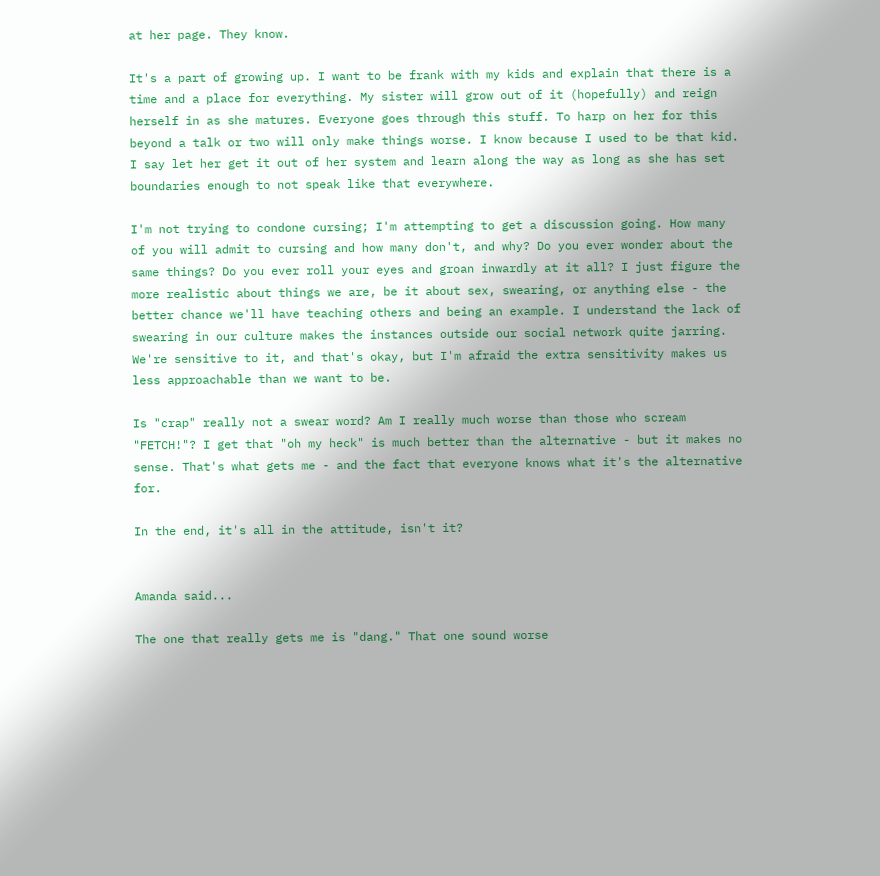at her page. They know.

It's a part of growing up. I want to be frank with my kids and explain that there is a time and a place for everything. My sister will grow out of it (hopefully) and reign herself in as she matures. Everyone goes through this stuff. To harp on her for this beyond a talk or two will only make things worse. I know because I used to be that kid. I say let her get it out of her system and learn along the way as long as she has set boundaries enough to not speak like that everywhere.

I'm not trying to condone cursing; I'm attempting to get a discussion going. How many of you will admit to cursing and how many don't, and why? Do you ever wonder about the same things? Do you ever roll your eyes and groan inwardly at it all? I just figure the more realistic about things we are, be it about sex, swearing, or anything else - the better chance we'll have teaching others and being an example. I understand the lack of swearing in our culture makes the instances outside our social network quite jarring. We're sensitive to it, and that's okay, but I'm afraid the extra sensitivity makes us less approachable than we want to be.

Is "crap" really not a swear word? Am I really much worse than those who scream "FETCH!"? I get that "oh my heck" is much better than the alternative - but it makes no sense. That's what gets me - and the fact that everyone knows what it's the alternative for.

In the end, it's all in the attitude, isn't it?


Amanda said...

The one that really gets me is "dang." That one sound worse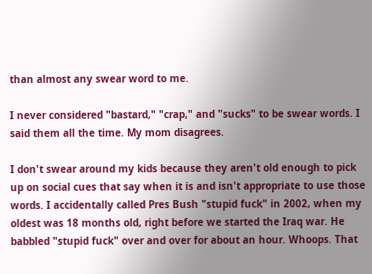than almost any swear word to me.

I never considered "bastard," "crap," and "sucks" to be swear words. I said them all the time. My mom disagrees.

I don't swear around my kids because they aren't old enough to pick up on social cues that say when it is and isn't appropriate to use those words. I accidentally called Pres Bush "stupid fuck" in 2002, when my oldest was 18 months old, right before we started the Iraq war. He babbled "stupid fuck" over and over for about an hour. Whoops. That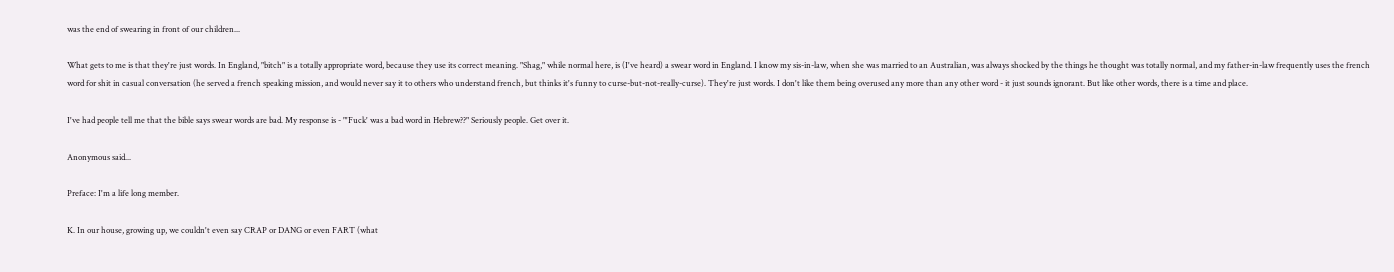was the end of swearing in front of our children...

What gets to me is that they're just words. In England, "bitch" is a totally appropriate word, because they use its correct meaning. "Shag," while normal here, is (I've heard) a swear word in England. I know my sis-in-law, when she was married to an Australian, was always shocked by the things he thought was totally normal, and my father-in-law frequently uses the french word for shit in casual conversation (he served a french speaking mission, and would never say it to others who understand french, but thinks it's funny to curse-but-not-really-curse). They're just words. I don't like them being overused any more than any other word - it just sounds ignorant. But like other words, there is a time and place.

I've had people tell me that the bible says swear words are bad. My response is - "'Fuck' was a bad word in Hebrew??" Seriously people. Get over it.

Anonymous said...

Preface: I'm a life long member.

K. In our house, growing up, we couldn't even say CRAP or DANG or even FART (what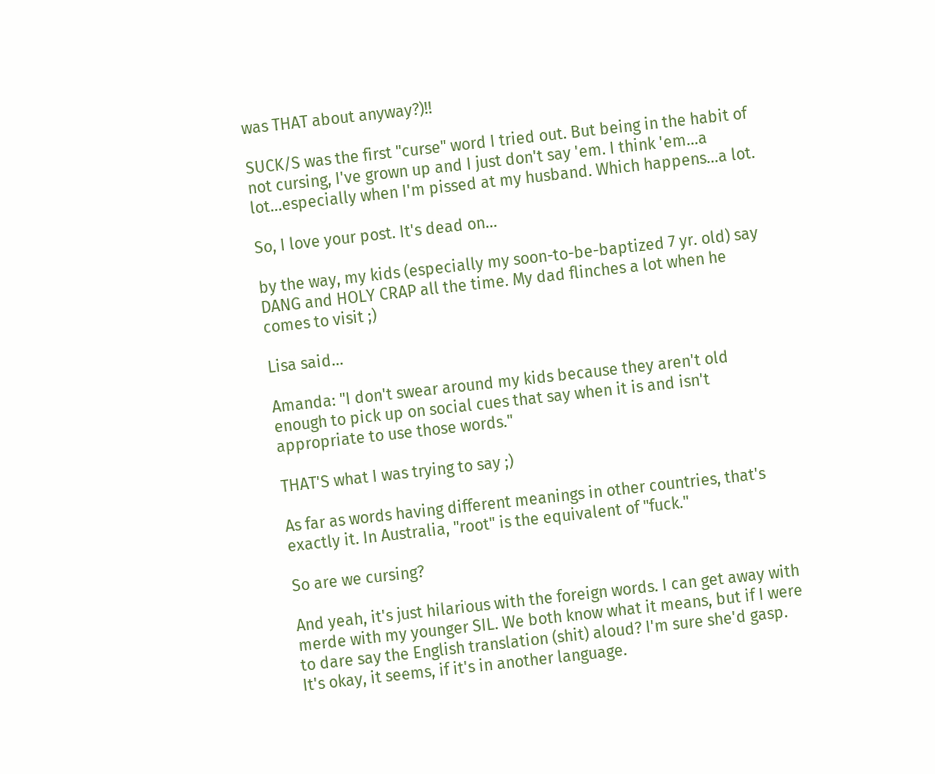was THAT about anyway?)!!

SUCK/S was the first "curse" word I tried out. But being in the habit of not cursing, I've grown up and I just don't say 'em. I think 'em...a lot...especially when I'm pissed at my husband. Which happens...a lot.

So, I love your post. It's dead on...

by the way, my kids (especially my soon-to-be-baptized 7 yr. old) say DANG and HOLY CRAP all the time. My dad flinches a lot when he comes to visit ;)

Lisa said...

Amanda: "I don't swear around my kids because they aren't old enough to pick up on social cues that say when it is and isn't appropriate to use those words."

THAT'S what I was trying to say ;)

As far as words having different meanings in other countries, that's exactly it. In Australia, "root" is the equivalent of "fuck."

So are we cursing?

And yeah, it's just hilarious with the foreign words. I can get away with merde with my younger SIL. We both know what it means, but if I were to dare say the English translation (shit) aloud? I'm sure she'd gasp. It's okay, it seems, if it's in another language.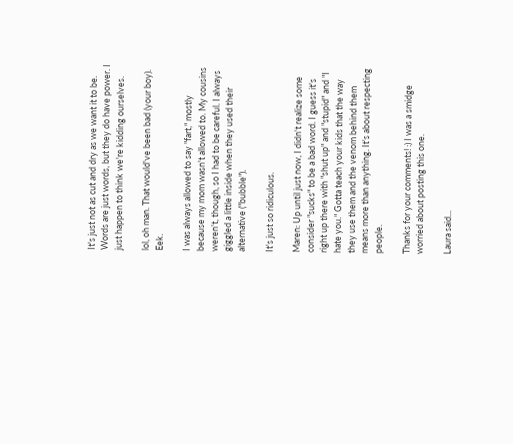It's just not as cut and dry as we want it to be. Words are just words, but they do have power. I just happen to think we're kidding ourselves.

lol, oh man. That would've been bad (your boy). Eek.

I was always allowed to say "fart," mostly because my mom wasn't allowed to. My cousins weren't, though, so I had to be careful. I always giggled a little inside when they used their alternative ("bubble").

It's just so ridiculous.

Maren: Up until just now, I didn't realize some consider "sucks" to be a bad word. I guess it's right up there with "shut up" and "stupid" and "I hate you." Gotta teach your kids that the way they use them and the venom behind them means more than anything. It's about respecting people.

Thanks for your comments! :) I was a smidge worried about posting this one.

Laura said...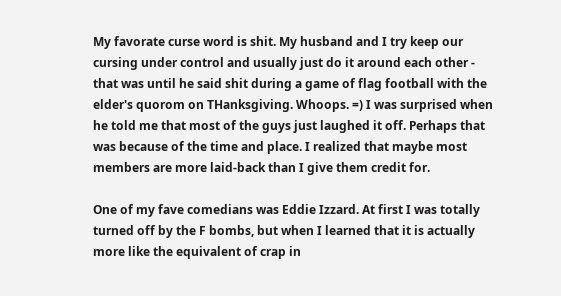My favorate curse word is shit. My husband and I try keep our cursing under control and usually just do it around each other - that was until he said shit during a game of flag football with the elder's quorom on THanksgiving. Whoops. =) I was surprised when he told me that most of the guys just laughed it off. Perhaps that was because of the time and place. I realized that maybe most members are more laid-back than I give them credit for.

One of my fave comedians was Eddie Izzard. At first I was totally turned off by the F bombs, but when I learned that it is actually more like the equivalent of crap in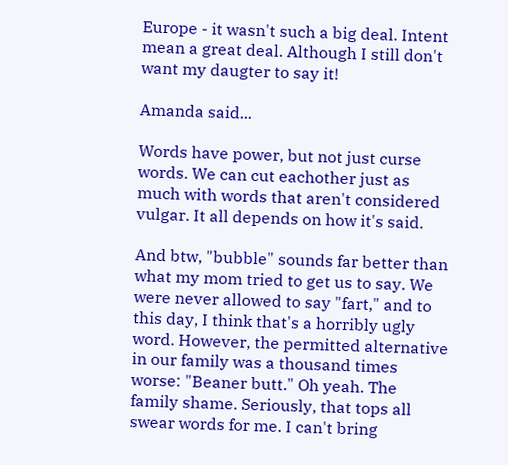Europe - it wasn't such a big deal. Intent mean a great deal. Although I still don't want my daugter to say it!

Amanda said...

Words have power, but not just curse words. We can cut eachother just as much with words that aren't considered vulgar. It all depends on how it's said.

And btw, "bubble" sounds far better than what my mom tried to get us to say. We were never allowed to say "fart," and to this day, I think that's a horribly ugly word. However, the permitted alternative in our family was a thousand times worse: "Beaner butt." Oh yeah. The family shame. Seriously, that tops all swear words for me. I can't bring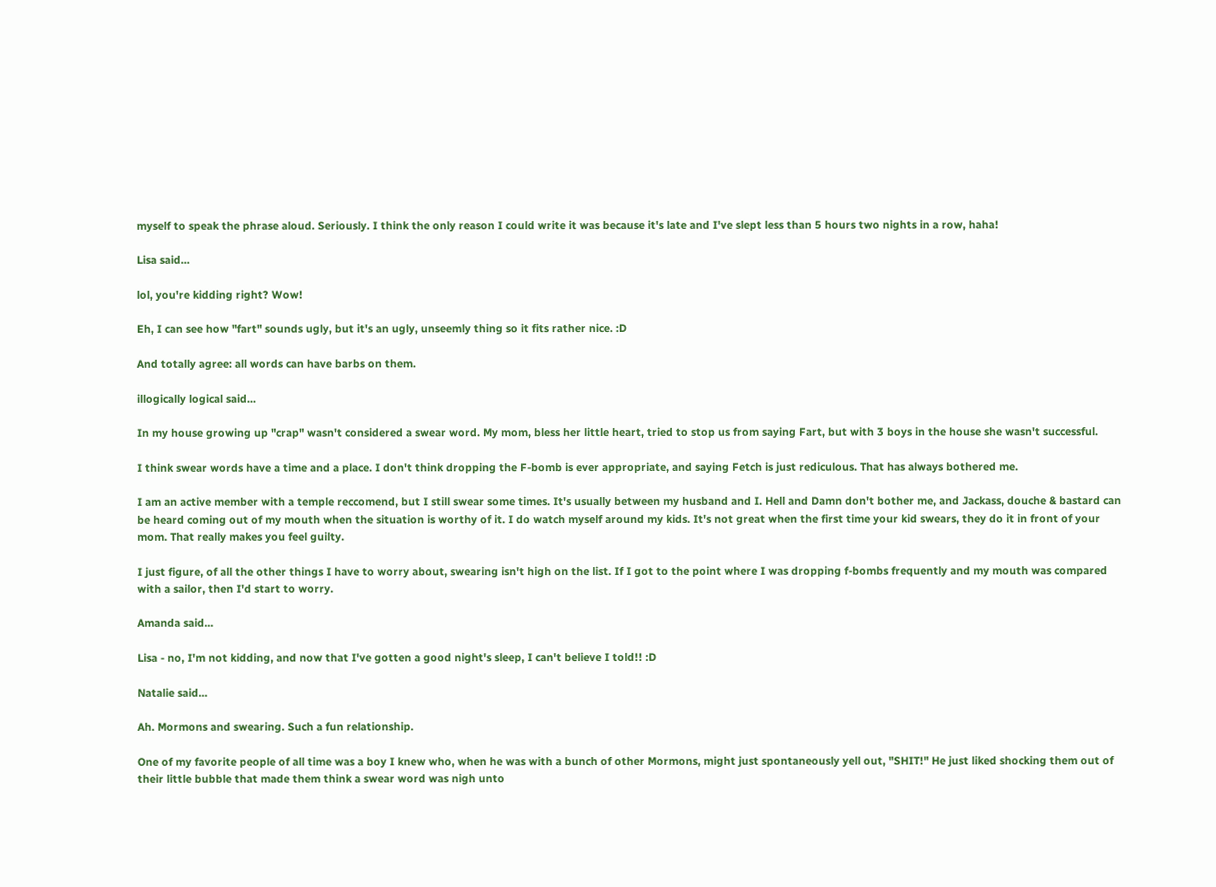myself to speak the phrase aloud. Seriously. I think the only reason I could write it was because it's late and I've slept less than 5 hours two nights in a row, haha!

Lisa said...

lol, you're kidding right? Wow!

Eh, I can see how "fart" sounds ugly, but it's an ugly, unseemly thing so it fits rather nice. :D

And totally agree: all words can have barbs on them.

illogically logical said...

In my house growing up "crap" wasn't considered a swear word. My mom, bless her little heart, tried to stop us from saying Fart, but with 3 boys in the house she wasn't successful.

I think swear words have a time and a place. I don't think dropping the F-bomb is ever appropriate, and saying Fetch is just rediculous. That has always bothered me.

I am an active member with a temple reccomend, but I still swear some times. It's usually between my husband and I. Hell and Damn don't bother me, and Jackass, douche & bastard can be heard coming out of my mouth when the situation is worthy of it. I do watch myself around my kids. It's not great when the first time your kid swears, they do it in front of your mom. That really makes you feel guilty.

I just figure, of all the other things I have to worry about, swearing isn't high on the list. If I got to the point where I was dropping f-bombs frequently and my mouth was compared with a sailor, then I'd start to worry.

Amanda said...

Lisa - no, I'm not kidding, and now that I've gotten a good night's sleep, I can't believe I told!! :D

Natalie said...

Ah. Mormons and swearing. Such a fun relationship.

One of my favorite people of all time was a boy I knew who, when he was with a bunch of other Mormons, might just spontaneously yell out, "SHIT!" He just liked shocking them out of their little bubble that made them think a swear word was nigh unto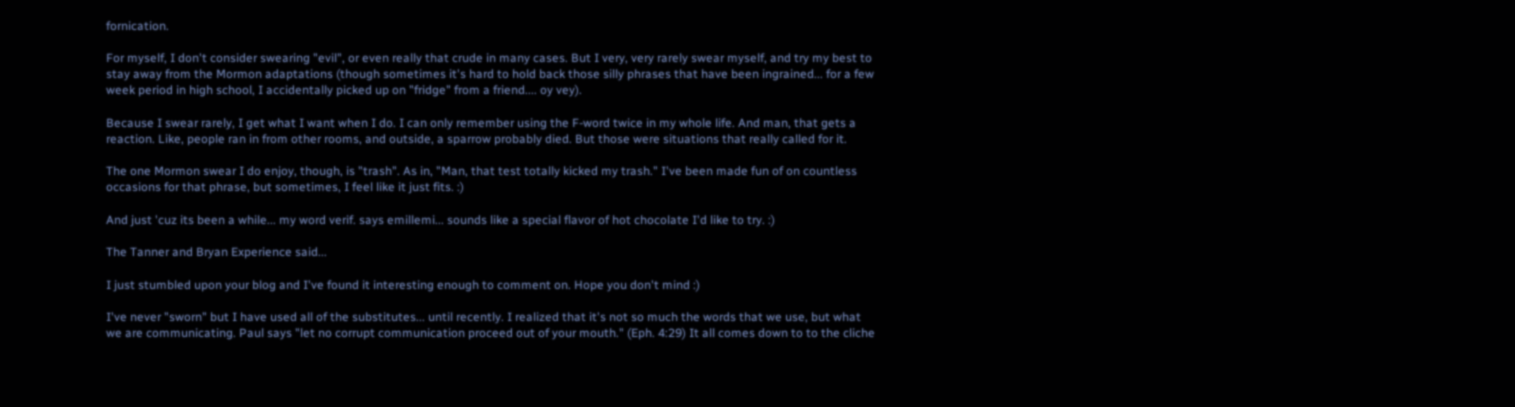fornication.

For myself, I don't consider swearing "evil", or even really that crude in many cases. But I very, very rarely swear myself, and try my best to stay away from the Mormon adaptations (though sometimes it's hard to hold back those silly phrases that have been ingrained... for a few week period in high school, I accidentally picked up on "fridge" from a friend.... oy vey).

Because I swear rarely, I get what I want when I do. I can only remember using the F-word twice in my whole life. And man, that gets a reaction. Like, people ran in from other rooms, and outside, a sparrow probably died. But those were situations that really called for it.

The one Mormon swear I do enjoy, though, is "trash". As in, "Man, that test totally kicked my trash." I've been made fun of on countless occasions for that phrase, but sometimes, I feel like it just fits. :)

And just 'cuz its been a while... my word verif. says emillemi... sounds like a special flavor of hot chocolate I'd like to try. :)

The Tanner and Bryan Experience said...

I just stumbled upon your blog and I've found it interesting enough to comment on. Hope you don't mind :)

I've never "sworn" but I have used all of the substitutes... until recently. I realized that it's not so much the words that we use, but what we are communicating. Paul says "let no corrupt communication proceed out of your mouth." (Eph. 4:29) It all comes down to to the cliche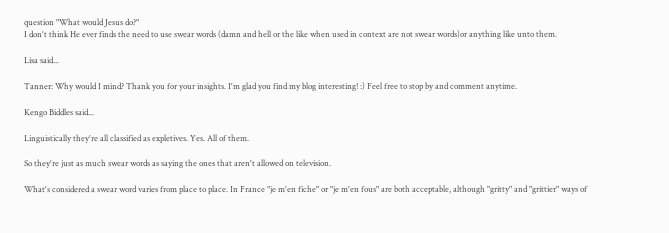question "What would Jesus do?"
I don't think He ever finds the need to use swear words (damn and hell or the like when used in context are not swear words)or anything like unto them.

Lisa said...

Tanner: Why would I mind? Thank you for your insights. I'm glad you find my blog interesting! :) Feel free to stop by and comment anytime.

Kengo Biddles said...

Linguistically they're all classified as expletives. Yes. All of them.

So they're just as much swear words as saying the ones that aren't allowed on television.

What's considered a swear word varies from place to place. In France "je m'en fiche" or "je m'en fous" are both acceptable, although "gritty" and "grittier" ways of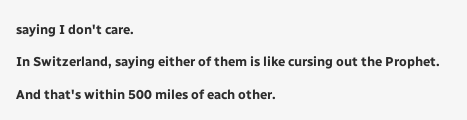saying I don't care.

In Switzerland, saying either of them is like cursing out the Prophet.

And that's within 500 miles of each other.